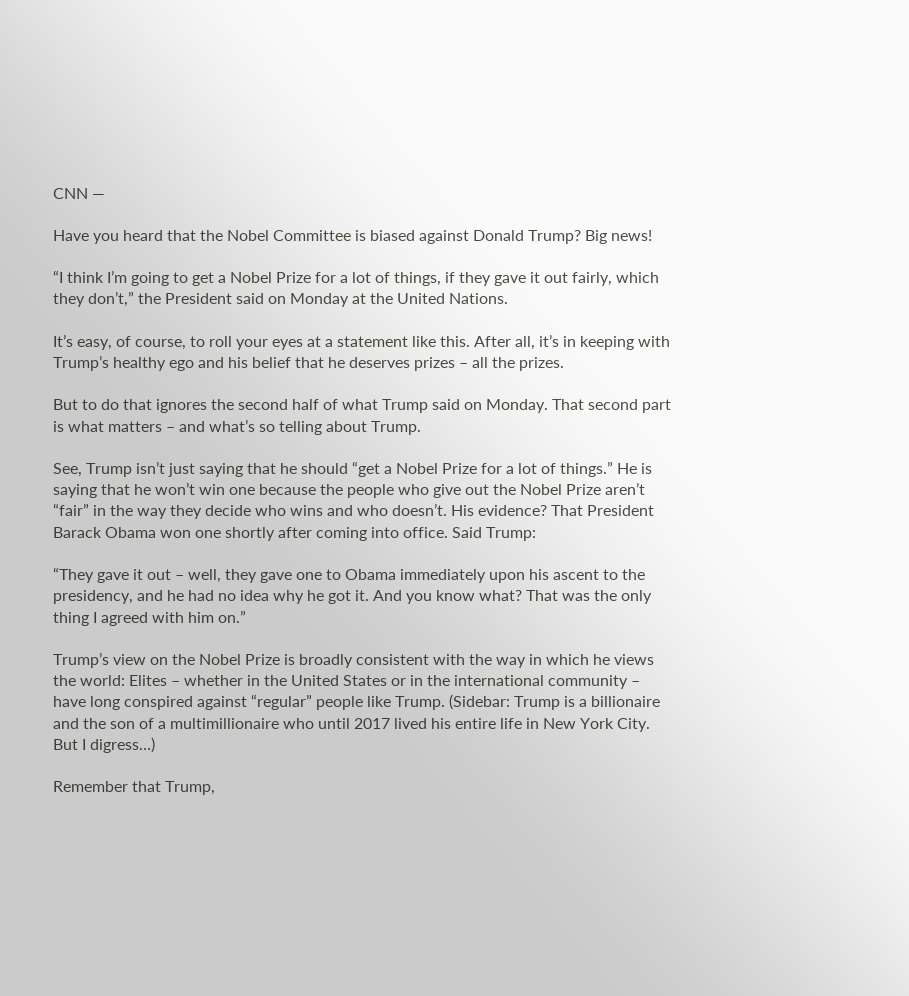CNN —

Have you heard that the Nobel Committee is biased against Donald Trump? Big news!

“I think I’m going to get a Nobel Prize for a lot of things, if they gave it out fairly, which they don’t,” the President said on Monday at the United Nations.

It’s easy, of course, to roll your eyes at a statement like this. After all, it’s in keeping with Trump’s healthy ego and his belief that he deserves prizes – all the prizes.

But to do that ignores the second half of what Trump said on Monday. That second part is what matters – and what’s so telling about Trump.

See, Trump isn’t just saying that he should “get a Nobel Prize for a lot of things.” He is saying that he won’t win one because the people who give out the Nobel Prize aren’t “fair” in the way they decide who wins and who doesn’t. His evidence? That President Barack Obama won one shortly after coming into office. Said Trump:

“They gave it out – well, they gave one to Obama immediately upon his ascent to the presidency, and he had no idea why he got it. And you know what? That was the only thing I agreed with him on.”

Trump’s view on the Nobel Prize is broadly consistent with the way in which he views the world: Elites – whether in the United States or in the international community – have long conspired against “regular” people like Trump. (Sidebar: Trump is a billionaire and the son of a multimillionaire who until 2017 lived his entire life in New York City. But I digress…)

Remember that Trump,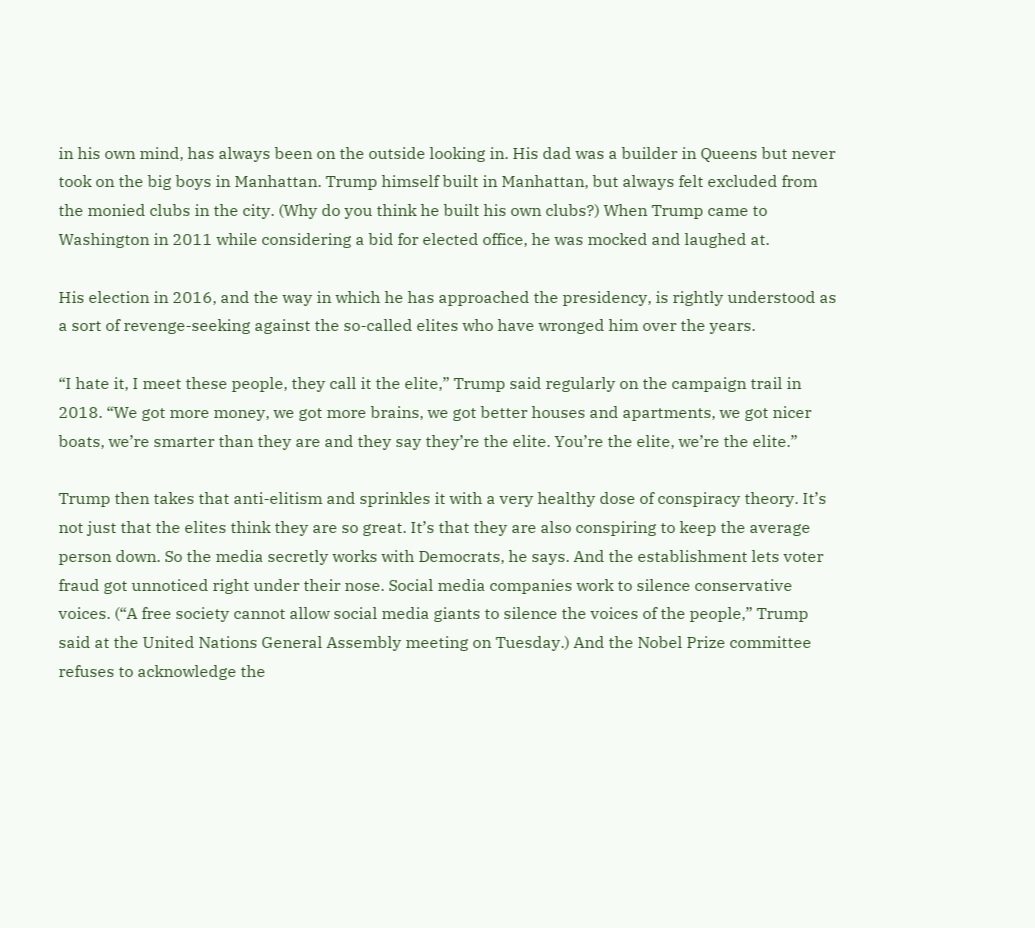in his own mind, has always been on the outside looking in. His dad was a builder in Queens but never took on the big boys in Manhattan. Trump himself built in Manhattan, but always felt excluded from the monied clubs in the city. (Why do you think he built his own clubs?) When Trump came to Washington in 2011 while considering a bid for elected office, he was mocked and laughed at.

His election in 2016, and the way in which he has approached the presidency, is rightly understood as a sort of revenge-seeking against the so-called elites who have wronged him over the years.

“I hate it, I meet these people, they call it the elite,” Trump said regularly on the campaign trail in 2018. “We got more money, we got more brains, we got better houses and apartments, we got nicer boats, we’re smarter than they are and they say they’re the elite. You’re the elite, we’re the elite.”

Trump then takes that anti-elitism and sprinkles it with a very healthy dose of conspiracy theory. It’s not just that the elites think they are so great. It’s that they are also conspiring to keep the average person down. So the media secretly works with Democrats, he says. And the establishment lets voter fraud got unnoticed right under their nose. Social media companies work to silence conservative voices. (“A free society cannot allow social media giants to silence the voices of the people,” Trump said at the United Nations General Assembly meeting on Tuesday.) And the Nobel Prize committee refuses to acknowledge the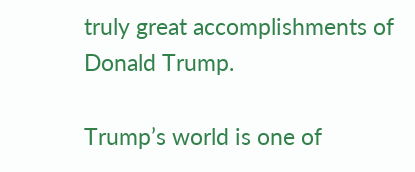truly great accomplishments of Donald Trump.

Trump’s world is one of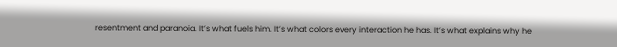resentment and paranoia. It’s what fuels him. It’s what colors every interaction he has. It’s what explains why he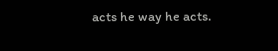acts he way he acts.